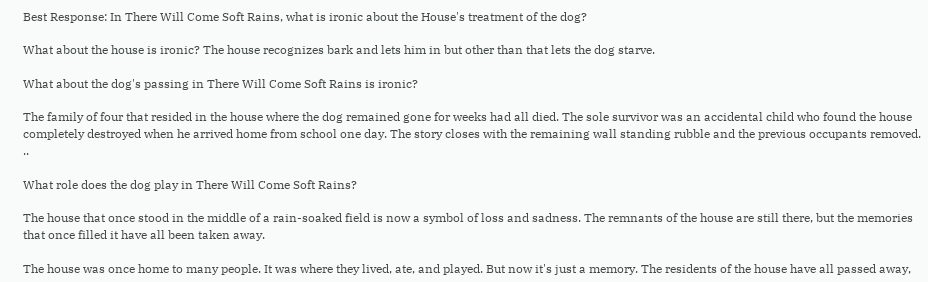Best Response: In There Will Come Soft Rains, what is ironic about the House's treatment of the dog?

What about the house is ironic? The house recognizes bark and lets him in but other than that lets the dog starve.

What about the dog's passing in There Will Come Soft Rains is ironic?

The family of four that resided in the house where the dog remained gone for weeks had all died. The sole survivor was an accidental child who found the house completely destroyed when he arrived home from school one day. The story closes with the remaining wall standing rubble and the previous occupants removed. ..

What role does the dog play in There Will Come Soft Rains?

The house that once stood in the middle of a rain-soaked field is now a symbol of loss and sadness. The remnants of the house are still there, but the memories that once filled it have all been taken away.

The house was once home to many people. It was where they lived, ate, and played. But now it's just a memory. The residents of the house have all passed away,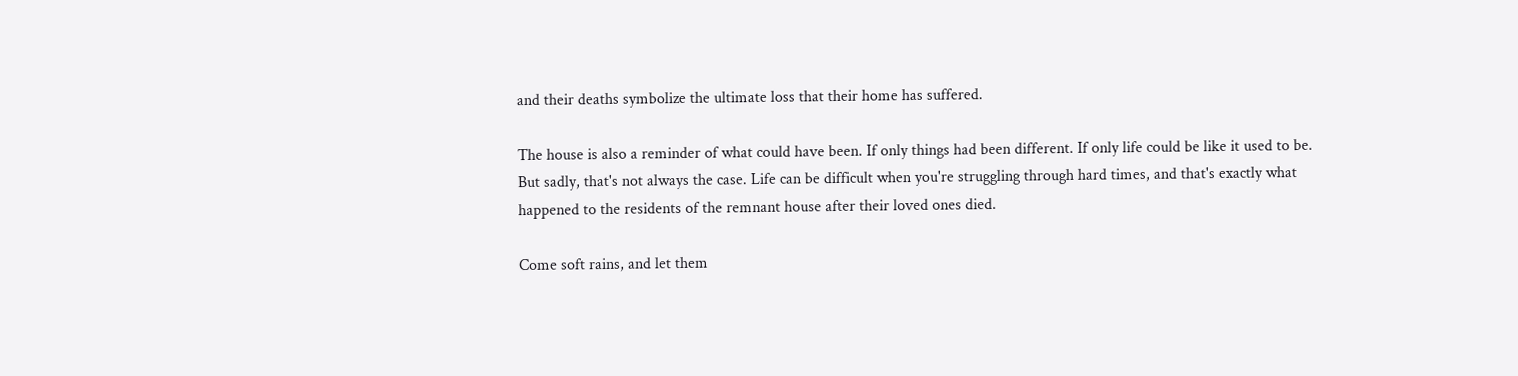and their deaths symbolize the ultimate loss that their home has suffered.

The house is also a reminder of what could have been. If only things had been different. If only life could be like it used to be. But sadly, that's not always the case. Life can be difficult when you're struggling through hard times, and that's exactly what happened to the residents of the remnant house after their loved ones died.

Come soft rains, and let them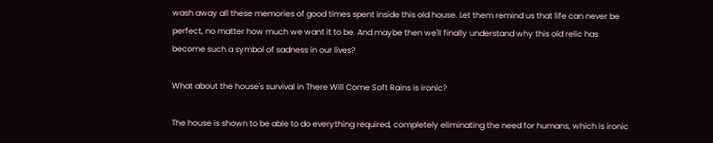wash away all these memories of good times spent inside this old house. Let them remind us that life can never be perfect, no matter how much we want it to be. And maybe then we'll finally understand why this old relic has become such a symbol of sadness in our lives?

What about the house's survival in There Will Come Soft Rains is ironic?

The house is shown to be able to do everything required, completely eliminating the need for humans, which is ironic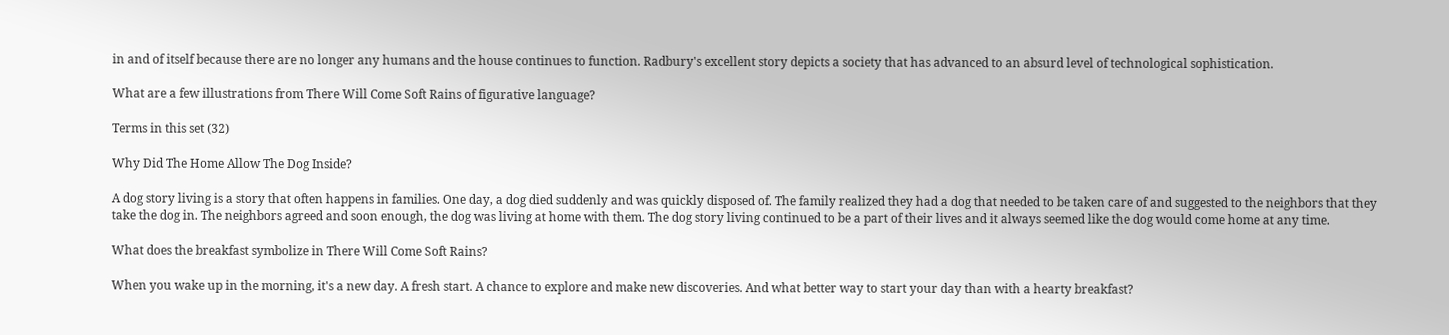in and of itself because there are no longer any humans and the house continues to function. Radbury's excellent story depicts a society that has advanced to an absurd level of technological sophistication.

What are a few illustrations from There Will Come Soft Rains of figurative language?

Terms in this set (32)

Why Did The Home Allow The Dog Inside?

A dog story living is a story that often happens in families. One day, a dog died suddenly and was quickly disposed of. The family realized they had a dog that needed to be taken care of and suggested to the neighbors that they take the dog in. The neighbors agreed and soon enough, the dog was living at home with them. The dog story living continued to be a part of their lives and it always seemed like the dog would come home at any time.

What does the breakfast symbolize in There Will Come Soft Rains?

When you wake up in the morning, it's a new day. A fresh start. A chance to explore and make new discoveries. And what better way to start your day than with a hearty breakfast?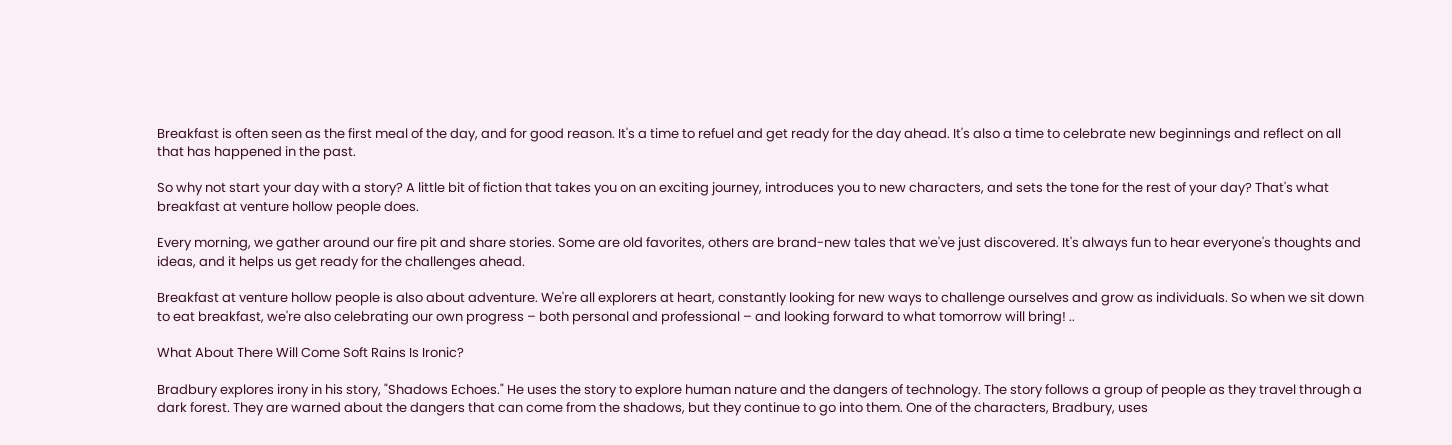Breakfast is often seen as the first meal of the day, and for good reason. It's a time to refuel and get ready for the day ahead. It's also a time to celebrate new beginnings and reflect on all that has happened in the past.

So why not start your day with a story? A little bit of fiction that takes you on an exciting journey, introduces you to new characters, and sets the tone for the rest of your day? That's what breakfast at venture hollow people does.

Every morning, we gather around our fire pit and share stories. Some are old favorites, others are brand-new tales that we've just discovered. It's always fun to hear everyone's thoughts and ideas, and it helps us get ready for the challenges ahead.

Breakfast at venture hollow people is also about adventure. We're all explorers at heart, constantly looking for new ways to challenge ourselves and grow as individuals. So when we sit down to eat breakfast, we're also celebrating our own progress – both personal and professional – and looking forward to what tomorrow will bring! ..

What About There Will Come Soft Rains Is Ironic?

Bradbury explores irony in his story, "Shadows Echoes." He uses the story to explore human nature and the dangers of technology. The story follows a group of people as they travel through a dark forest. They are warned about the dangers that can come from the shadows, but they continue to go into them. One of the characters, Bradbury, uses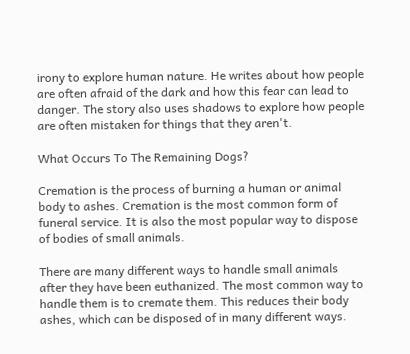irony to explore human nature. He writes about how people are often afraid of the dark and how this fear can lead to danger. The story also uses shadows to explore how people are often mistaken for things that they aren't.

What Occurs To The Remaining Dogs?

Cremation is the process of burning a human or animal body to ashes. Cremation is the most common form of funeral service. It is also the most popular way to dispose of bodies of small animals.

There are many different ways to handle small animals after they have been euthanized. The most common way to handle them is to cremate them. This reduces their body ashes, which can be disposed of in many different ways.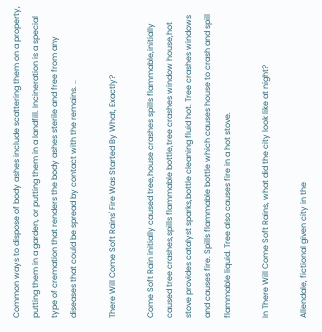Common ways to dispose of body ashes include scattering them on a property, putting them in a garden, or putting them in a landfill. Incineration is a special type of cremation that renders the body ashes sterile and free from any diseases that could be spread by contact with the remains. ..

There Will Come Soft Rains' Fire Was Started By What, Exactly?

Come Soft Rain initially caused tree,house crashes spills flammable,initially caused tree crashes,spills flammable bottle,tree crashes window house,hot stove provides catalyst sparks,bottle cleaning fluid hot. Tree crashes windows and causes fire. Spills flammable bottle which causes house to crash and spill flammable liquid. Tree also causes fire in a hot stove.

In There Will Come Soft Rains, what did the city look like at night?

Allendale, fictional given city in the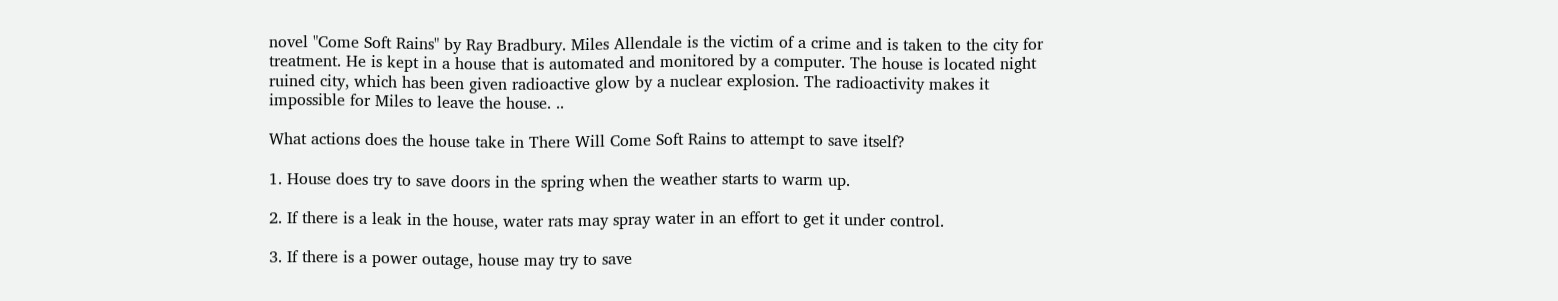novel "Come Soft Rains" by Ray Bradbury. Miles Allendale is the victim of a crime and is taken to the city for treatment. He is kept in a house that is automated and monitored by a computer. The house is located night ruined city, which has been given radioactive glow by a nuclear explosion. The radioactivity makes it impossible for Miles to leave the house. ..

What actions does the house take in There Will Come Soft Rains to attempt to save itself?

1. House does try to save doors in the spring when the weather starts to warm up.

2. If there is a leak in the house, water rats may spray water in an effort to get it under control.

3. If there is a power outage, house may try to save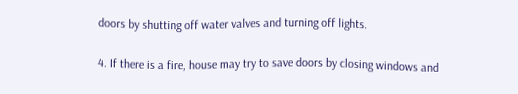doors by shutting off water valves and turning off lights.

4. If there is a fire, house may try to save doors by closing windows and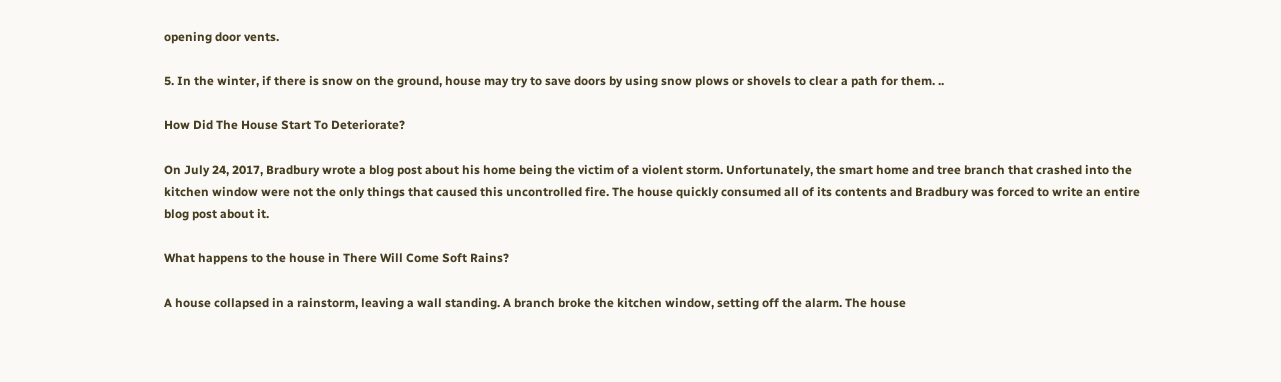opening door vents.

5. In the winter, if there is snow on the ground, house may try to save doors by using snow plows or shovels to clear a path for them. ..

How Did The House Start To Deteriorate?

On July 24, 2017, Bradbury wrote a blog post about his home being the victim of a violent storm. Unfortunately, the smart home and tree branch that crashed into the kitchen window were not the only things that caused this uncontrolled fire. The house quickly consumed all of its contents and Bradbury was forced to write an entire blog post about it.

What happens to the house in There Will Come Soft Rains?

A house collapsed in a rainstorm, leaving a wall standing. A branch broke the kitchen window, setting off the alarm. The house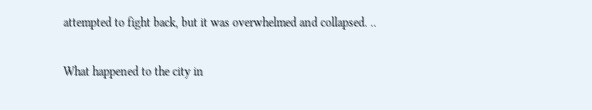attempted to fight back, but it was overwhelmed and collapsed. ..

What happened to the city in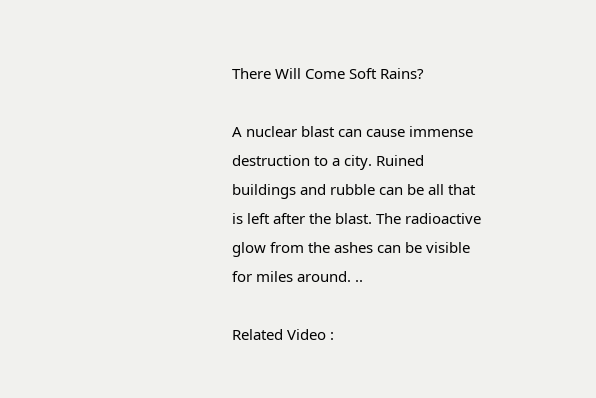There Will Come Soft Rains?

A nuclear blast can cause immense destruction to a city. Ruined buildings and rubble can be all that is left after the blast. The radioactive glow from the ashes can be visible for miles around. ..

Related Video :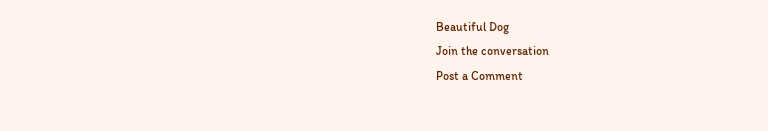Beautiful Dog
Join the conversation
Post a Comment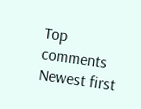Top comments
Newest first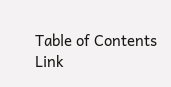Table of Contents
Link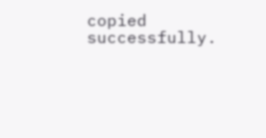copied successfully.